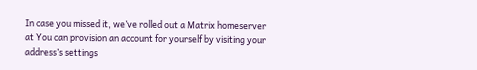In case you missed it, we’ve rolled out a Matrix homeserver at You can provision an account for yourself by visiting your address’s settings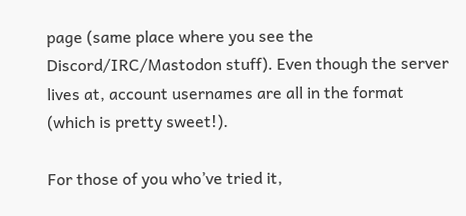page (same place where you see the Discord/IRC/Mastodon stuff). Even though the server lives at, account usernames are all in the format (which is pretty sweet!).

For those of you who’ve tried it,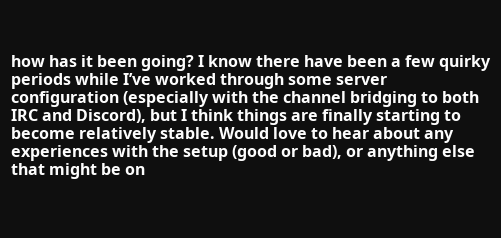how has it been going? I know there have been a few quirky periods while I’ve worked through some server configuration (especially with the channel bridging to both IRC and Discord), but I think things are finally starting to become relatively stable. Would love to hear about any experiences with the setup (good or bad), or anything else that might be on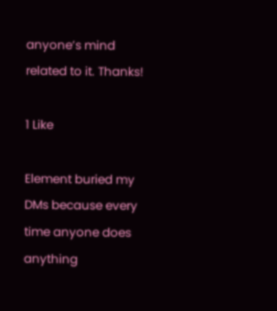anyone’s mind related to it. Thanks!

1 Like

Element buried my DMs because every time anyone does anything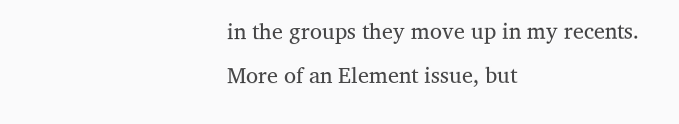in the groups they move up in my recents. More of an Element issue, but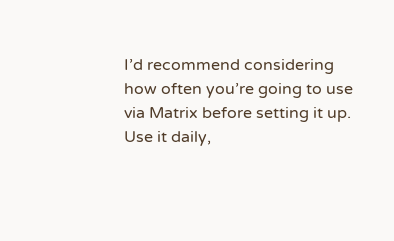I’d recommend considering how often you’re going to use via Matrix before setting it up. Use it daily,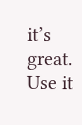it’s great. Use it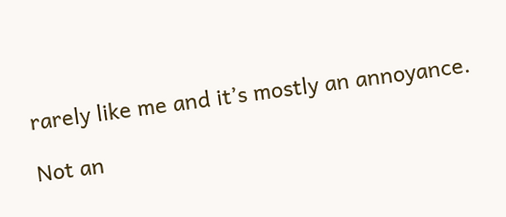rarely like me and it’s mostly an annoyance.

Not an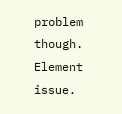problem though. Element issue.